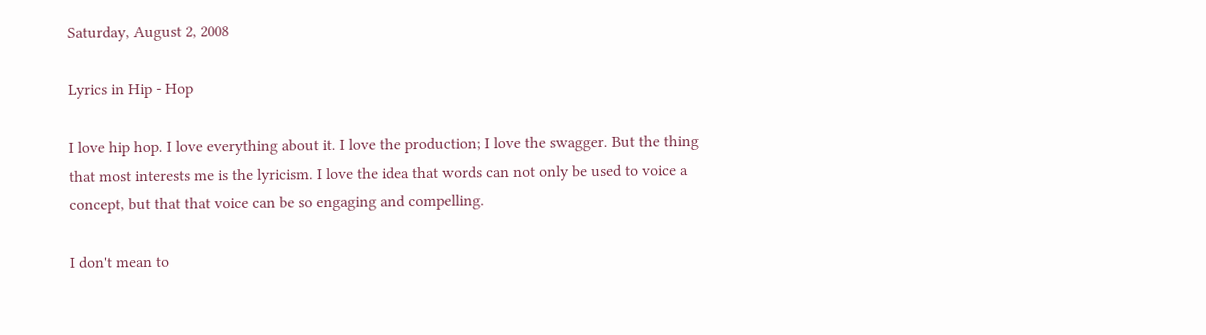Saturday, August 2, 2008

Lyrics in Hip - Hop

I love hip hop. I love everything about it. I love the production; I love the swagger. But the thing that most interests me is the lyricism. I love the idea that words can not only be used to voice a concept, but that that voice can be so engaging and compelling.

I don't mean to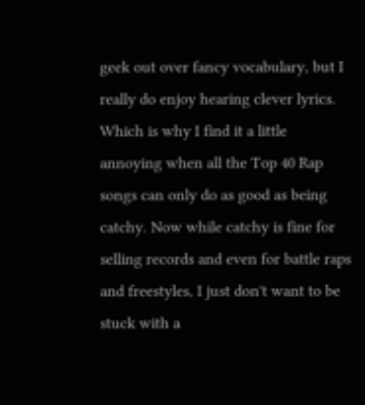geek out over fancy vocabulary, but I really do enjoy hearing clever lyrics. Which is why I find it a little annoying when all the Top 40 Rap songs can only do as good as being catchy. Now while catchy is fine for selling records and even for battle raps and freestyles, I just don't want to be stuck with a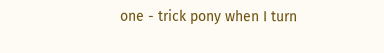one - trick pony when I turn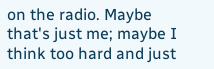on the radio. Maybe that's just me; maybe I think too hard and just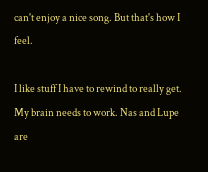can't enjoy a nice song. But that's how I feel.

I like stuff I have to rewind to really get. My brain needs to work. Nas and Lupe are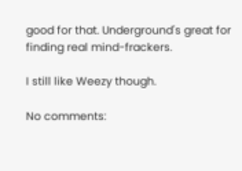good for that. Underground's great for finding real mind-frackers.

I still like Weezy though.

No comments: